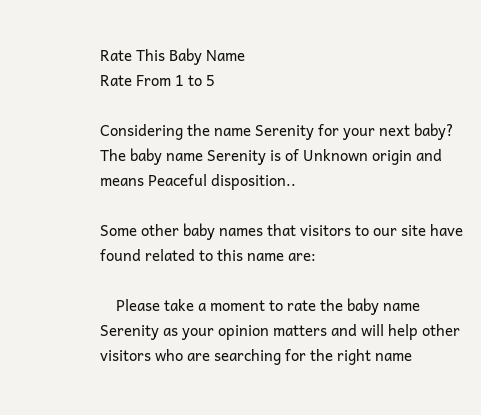Rate This Baby Name
Rate From 1 to 5

Considering the name Serenity for your next baby? The baby name Serenity is of Unknown origin and means Peaceful disposition..

Some other baby names that visitors to our site have found related to this name are:

    Please take a moment to rate the baby name Serenity as your opinion matters and will help other visitors who are searching for the right name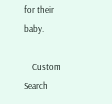for their baby.

    Custom Search